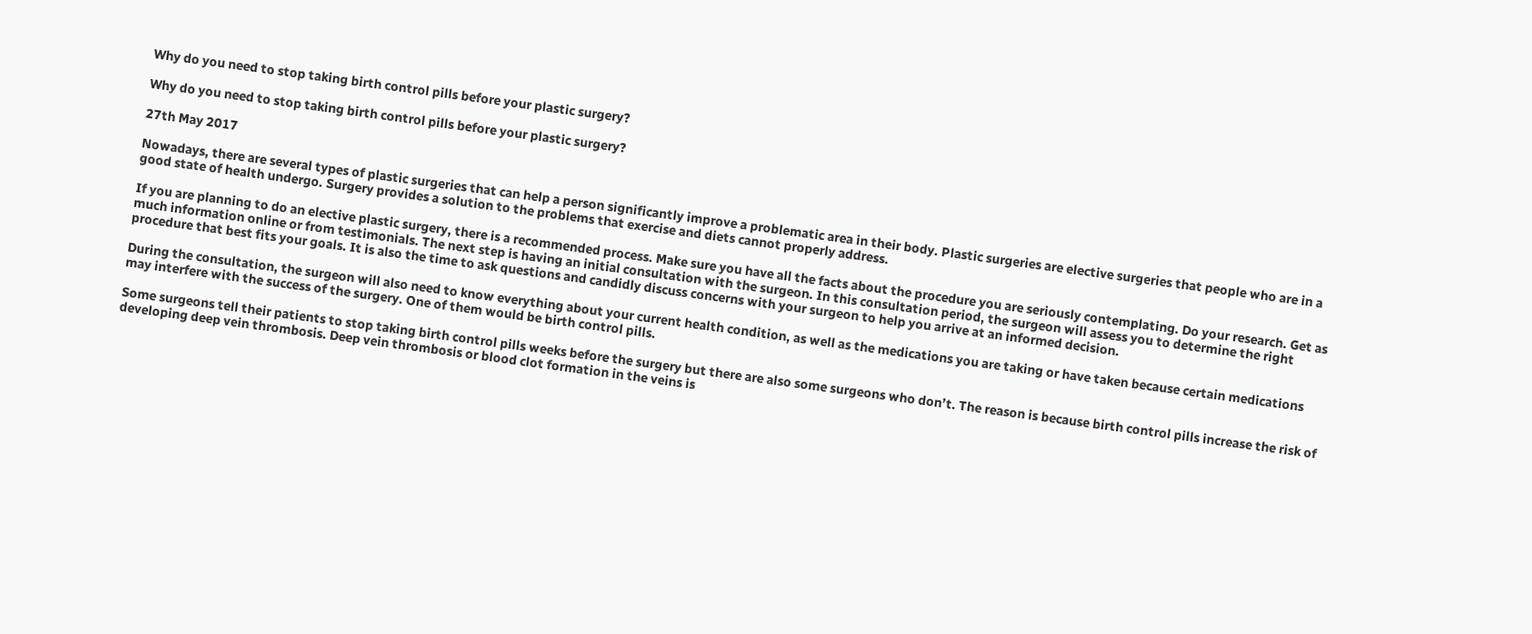Why do you need to stop taking birth control pills before your plastic surgery?

Why do you need to stop taking birth control pills before your plastic surgery?

27th May 2017

Nowadays, there are several types of plastic surgeries that can help a person significantly improve a problematic area in their body. Plastic surgeries are elective surgeries that people who are in a good state of health undergo. Surgery provides a solution to the problems that exercise and diets cannot properly address.

If you are planning to do an elective plastic surgery, there is a recommended process. Make sure you have all the facts about the procedure you are seriously contemplating. Do your research. Get as much information online or from testimonials. The next step is having an initial consultation with the surgeon. In this consultation period, the surgeon will assess you to determine the right procedure that best fits your goals. It is also the time to ask questions and candidly discuss concerns with your surgeon to help you arrive at an informed decision.

During the consultation, the surgeon will also need to know everything about your current health condition, as well as the medications you are taking or have taken because certain medications may interfere with the success of the surgery. One of them would be birth control pills.

Some surgeons tell their patients to stop taking birth control pills weeks before the surgery but there are also some surgeons who don’t. The reason is because birth control pills increase the risk of developing deep vein thrombosis. Deep vein thrombosis or blood clot formation in the veins is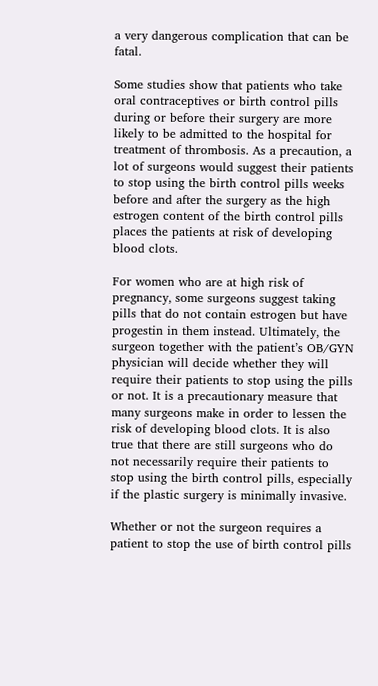a very dangerous complication that can be fatal.

Some studies show that patients who take oral contraceptives or birth control pills during or before their surgery are more likely to be admitted to the hospital for treatment of thrombosis. As a precaution, a lot of surgeons would suggest their patients to stop using the birth control pills weeks before and after the surgery as the high estrogen content of the birth control pills places the patients at risk of developing blood clots.

For women who are at high risk of pregnancy, some surgeons suggest taking pills that do not contain estrogen but have progestin in them instead. Ultimately, the surgeon together with the patient’s OB/GYN physician will decide whether they will require their patients to stop using the pills or not. It is a precautionary measure that many surgeons make in order to lessen the risk of developing blood clots. It is also true that there are still surgeons who do not necessarily require their patients to stop using the birth control pills, especially if the plastic surgery is minimally invasive.

Whether or not the surgeon requires a patient to stop the use of birth control pills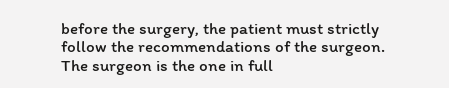before the surgery, the patient must strictly follow the recommendations of the surgeon. The surgeon is the one in full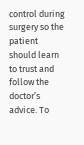control during surgery so the patient should learn to trust and follow the doctor’s advice. To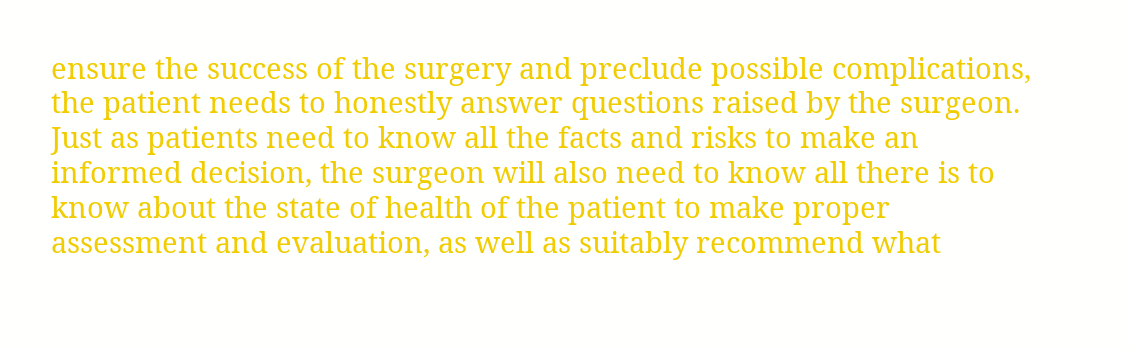ensure the success of the surgery and preclude possible complications, the patient needs to honestly answer questions raised by the surgeon. Just as patients need to know all the facts and risks to make an informed decision, the surgeon will also need to know all there is to know about the state of health of the patient to make proper assessment and evaluation, as well as suitably recommend what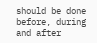should be done before, during and after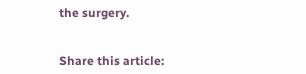the surgery.


Share this article: